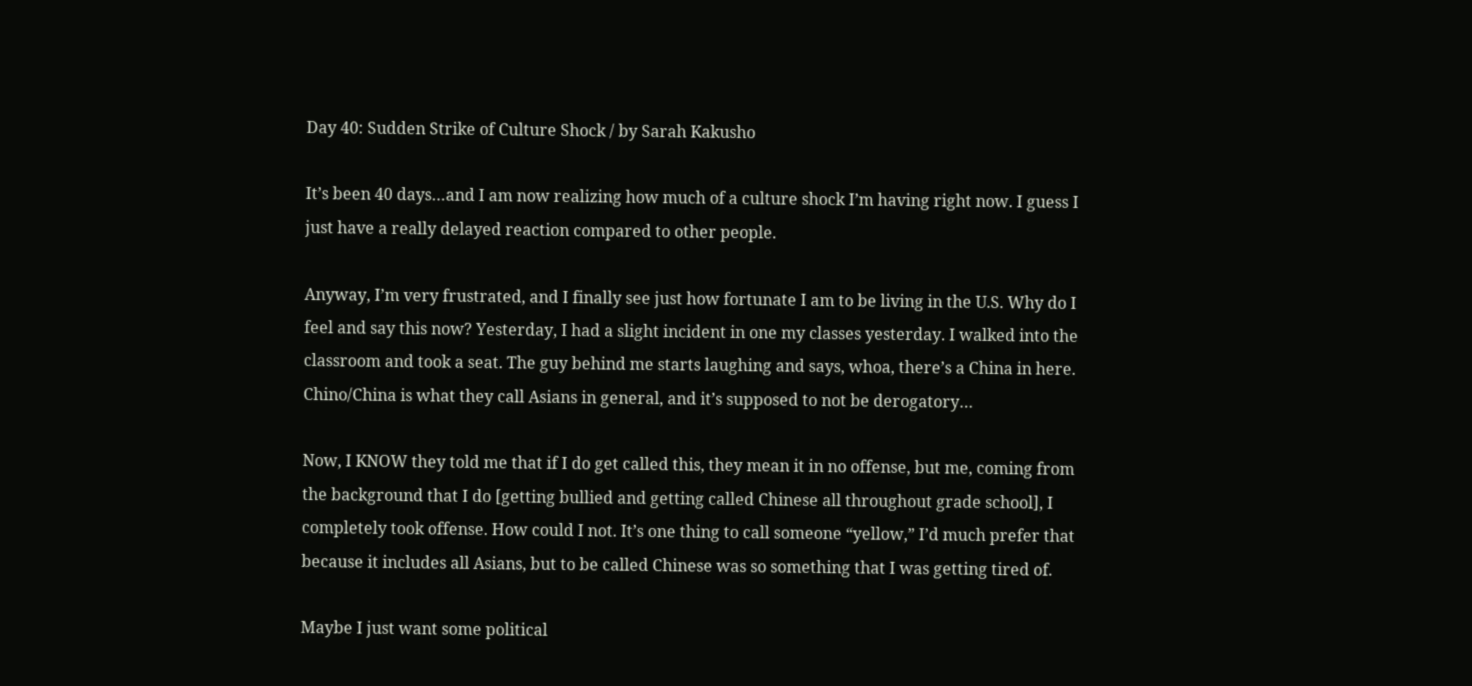Day 40: Sudden Strike of Culture Shock / by Sarah Kakusho

It’s been 40 days…and I am now realizing how much of a culture shock I’m having right now. I guess I just have a really delayed reaction compared to other people.

Anyway, I’m very frustrated, and I finally see just how fortunate I am to be living in the U.S. Why do I feel and say this now? Yesterday, I had a slight incident in one my classes yesterday. I walked into the classroom and took a seat. The guy behind me starts laughing and says, whoa, there’s a China in here. Chino/China is what they call Asians in general, and it’s supposed to not be derogatory…

Now, I KNOW they told me that if I do get called this, they mean it in no offense, but me, coming from the background that I do [getting bullied and getting called Chinese all throughout grade school], I completely took offense. How could I not. It’s one thing to call someone “yellow,” I’d much prefer that because it includes all Asians, but to be called Chinese was so something that I was getting tired of.

Maybe I just want some political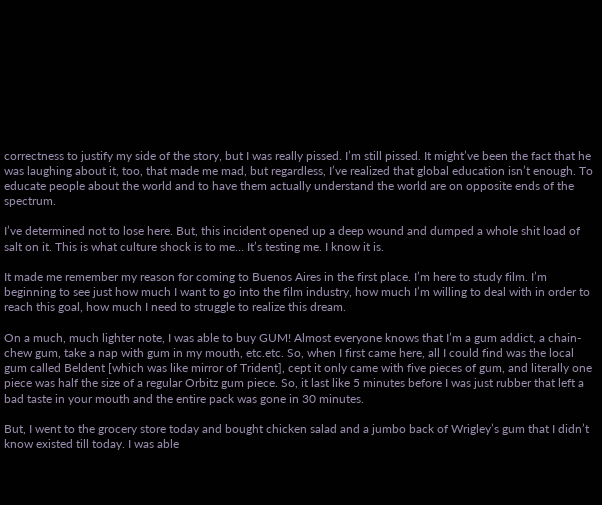correctness to justify my side of the story, but I was really pissed. I’m still pissed. It might’ve been the fact that he was laughing about it, too, that made me mad, but regardless, I’ve realized that global education isn’t enough. To educate people about the world and to have them actually understand the world are on opposite ends of the spectrum.

I’ve determined not to lose here. But, this incident opened up a deep wound and dumped a whole shit load of salt on it. This is what culture shock is to me… It’s testing me. I know it is.

It made me remember my reason for coming to Buenos Aires in the first place. I’m here to study film. I’m beginning to see just how much I want to go into the film industry, how much I’m willing to deal with in order to reach this goal, how much I need to struggle to realize this dream.

On a much, much lighter note, I was able to buy GUM! Almost everyone knows that I’m a gum addict, a chain-chew gum, take a nap with gum in my mouth, etc.etc. So, when I first came here, all I could find was the local gum called Beldent [which was like mirror of Trident], cept it only came with five pieces of gum, and literally one piece was half the size of a regular Orbitz gum piece. So, it last like 5 minutes before I was just rubber that left a bad taste in your mouth and the entire pack was gone in 30 minutes.

But, I went to the grocery store today and bought chicken salad and a jumbo back of Wrigley’s gum that I didn’t know existed till today. I was able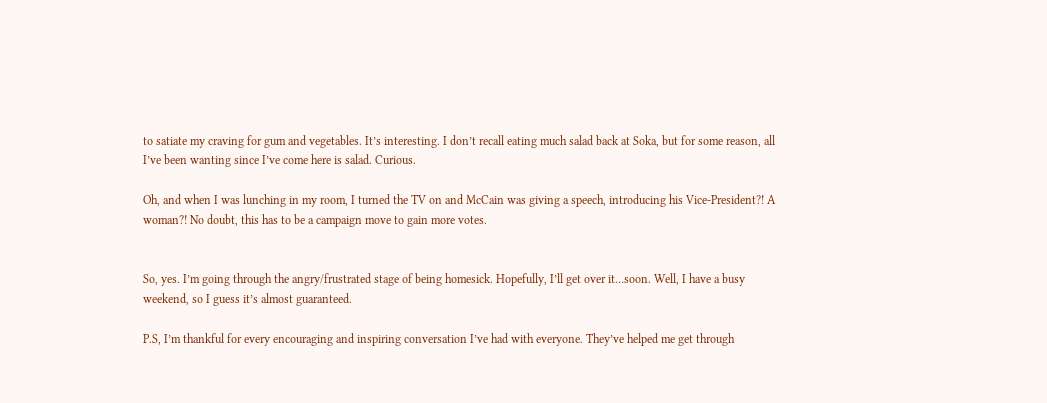to satiate my craving for gum and vegetables. It’s interesting. I don’t recall eating much salad back at Soka, but for some reason, all I’ve been wanting since I’ve come here is salad. Curious.

Oh, and when I was lunching in my room, I turned the TV on and McCain was giving a speech, introducing his Vice-President?! A woman?! No doubt, this has to be a campaign move to gain more votes.


So, yes. I’m going through the angry/frustrated stage of being homesick. Hopefully, I’ll get over it…soon. Well, I have a busy weekend, so I guess it’s almost guaranteed.

P.S, I’m thankful for every encouraging and inspiring conversation I’ve had with everyone. They’ve helped me get through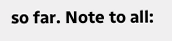so far. Note to all: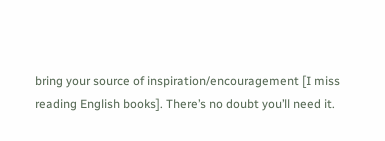bring your source of inspiration/encouragement [I miss reading English books]. There’s no doubt you’ll need it.